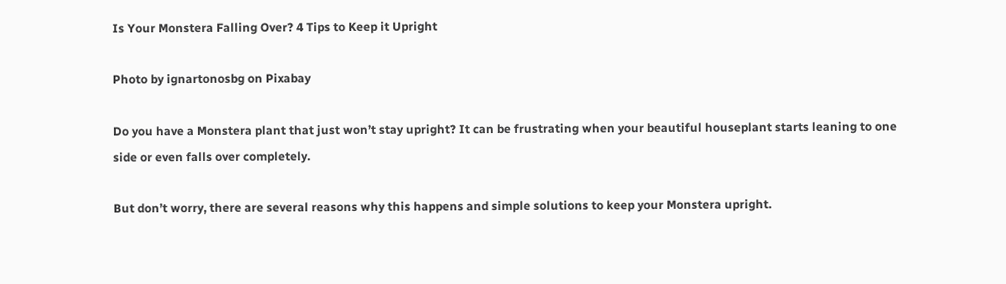Is Your Monstera Falling Over? 4 Tips to Keep it Upright

Photo by ignartonosbg on Pixabay

Do you have a Monstera plant that just won’t stay upright? It can be frustrating when your beautiful houseplant starts leaning to one side or even falls over completely.

But don’t worry, there are several reasons why this happens and simple solutions to keep your Monstera upright.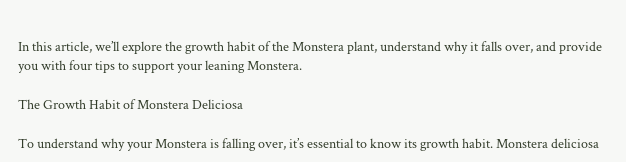In this article, we’ll explore the growth habit of the Monstera plant, understand why it falls over, and provide you with four tips to support your leaning Monstera.

The Growth Habit of Monstera Deliciosa

To understand why your Monstera is falling over, it’s essential to know its growth habit. Monstera deliciosa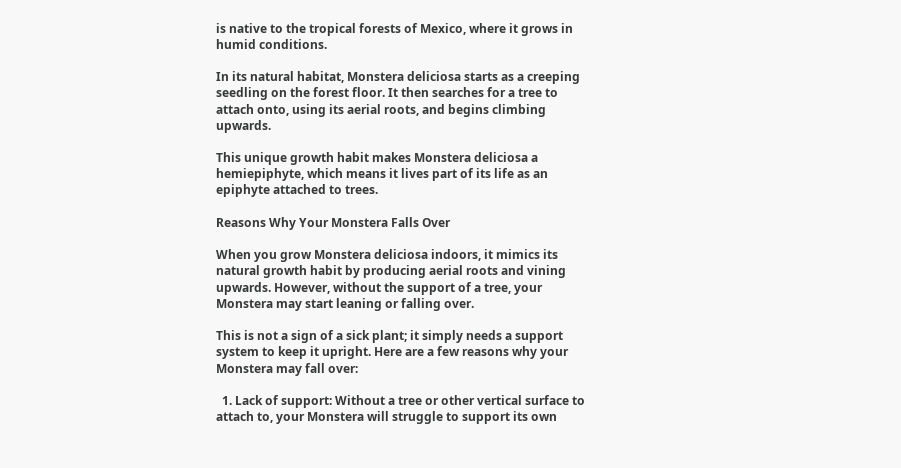is native to the tropical forests of Mexico, where it grows in humid conditions.

In its natural habitat, Monstera deliciosa starts as a creeping seedling on the forest floor. It then searches for a tree to attach onto, using its aerial roots, and begins climbing upwards.

This unique growth habit makes Monstera deliciosa a hemiepiphyte, which means it lives part of its life as an epiphyte attached to trees.

Reasons Why Your Monstera Falls Over

When you grow Monstera deliciosa indoors, it mimics its natural growth habit by producing aerial roots and vining upwards. However, without the support of a tree, your Monstera may start leaning or falling over.

This is not a sign of a sick plant; it simply needs a support system to keep it upright. Here are a few reasons why your Monstera may fall over:

  1. Lack of support: Without a tree or other vertical surface to attach to, your Monstera will struggle to support its own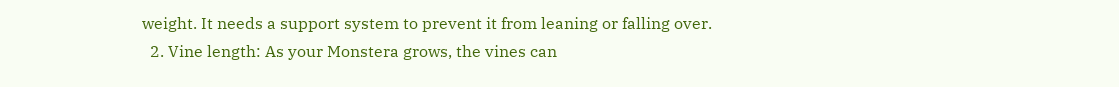weight. It needs a support system to prevent it from leaning or falling over.
  2. Vine length: As your Monstera grows, the vines can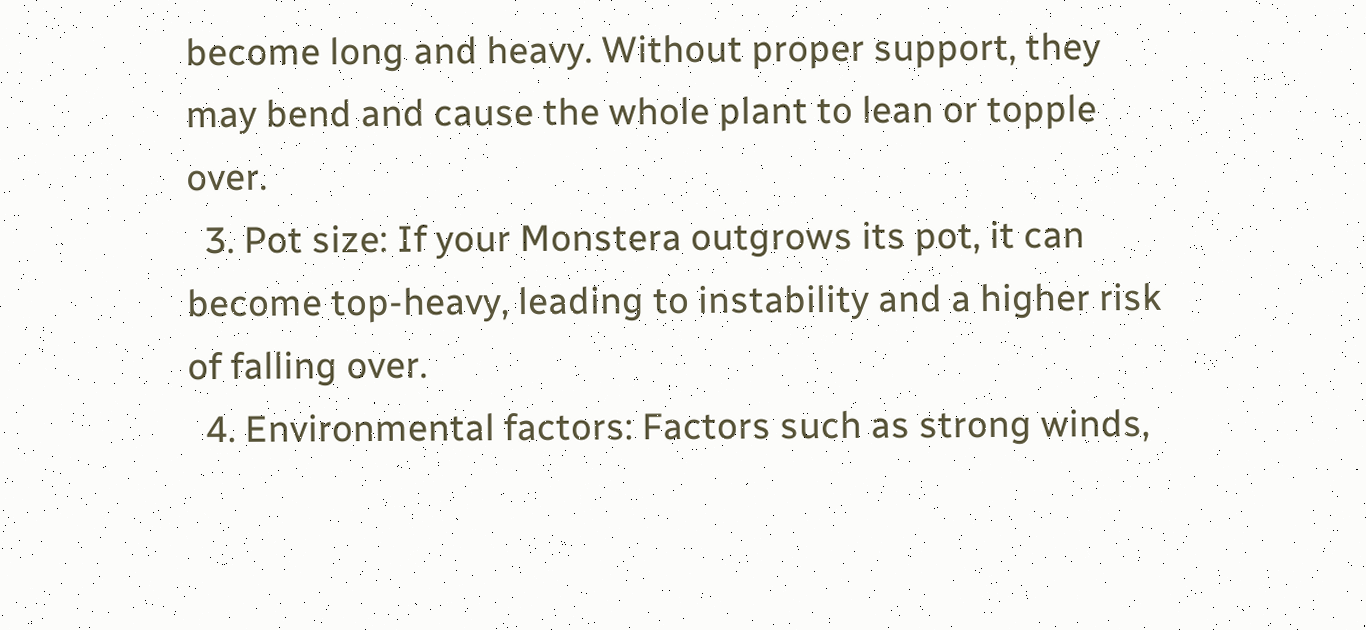become long and heavy. Without proper support, they may bend and cause the whole plant to lean or topple over.
  3. Pot size: If your Monstera outgrows its pot, it can become top-heavy, leading to instability and a higher risk of falling over.
  4. Environmental factors: Factors such as strong winds,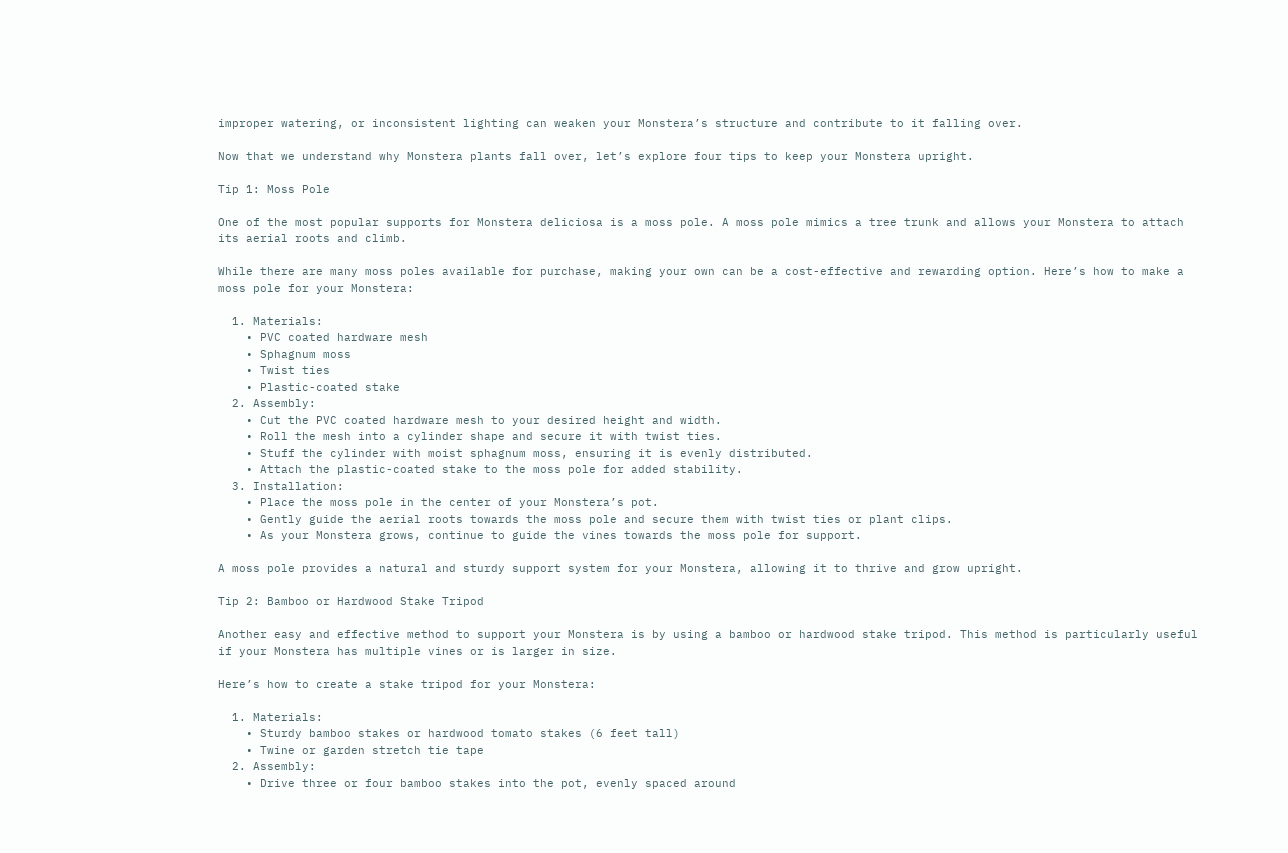improper watering, or inconsistent lighting can weaken your Monstera’s structure and contribute to it falling over.

Now that we understand why Monstera plants fall over, let’s explore four tips to keep your Monstera upright.

Tip 1: Moss Pole

One of the most popular supports for Monstera deliciosa is a moss pole. A moss pole mimics a tree trunk and allows your Monstera to attach its aerial roots and climb.

While there are many moss poles available for purchase, making your own can be a cost-effective and rewarding option. Here’s how to make a moss pole for your Monstera:

  1. Materials:
    • PVC coated hardware mesh
    • Sphagnum moss
    • Twist ties
    • Plastic-coated stake
  2. Assembly:
    • Cut the PVC coated hardware mesh to your desired height and width.
    • Roll the mesh into a cylinder shape and secure it with twist ties.
    • Stuff the cylinder with moist sphagnum moss, ensuring it is evenly distributed.
    • Attach the plastic-coated stake to the moss pole for added stability.
  3. Installation:
    • Place the moss pole in the center of your Monstera’s pot.
    • Gently guide the aerial roots towards the moss pole and secure them with twist ties or plant clips.
    • As your Monstera grows, continue to guide the vines towards the moss pole for support.

A moss pole provides a natural and sturdy support system for your Monstera, allowing it to thrive and grow upright.

Tip 2: Bamboo or Hardwood Stake Tripod

Another easy and effective method to support your Monstera is by using a bamboo or hardwood stake tripod. This method is particularly useful if your Monstera has multiple vines or is larger in size.

Here’s how to create a stake tripod for your Monstera:

  1. Materials:
    • Sturdy bamboo stakes or hardwood tomato stakes (6 feet tall)
    • Twine or garden stretch tie tape
  2. Assembly:
    • Drive three or four bamboo stakes into the pot, evenly spaced around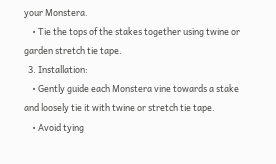your Monstera.
    • Tie the tops of the stakes together using twine or garden stretch tie tape.
  3. Installation:
    • Gently guide each Monstera vine towards a stake and loosely tie it with twine or stretch tie tape.
    • Avoid tying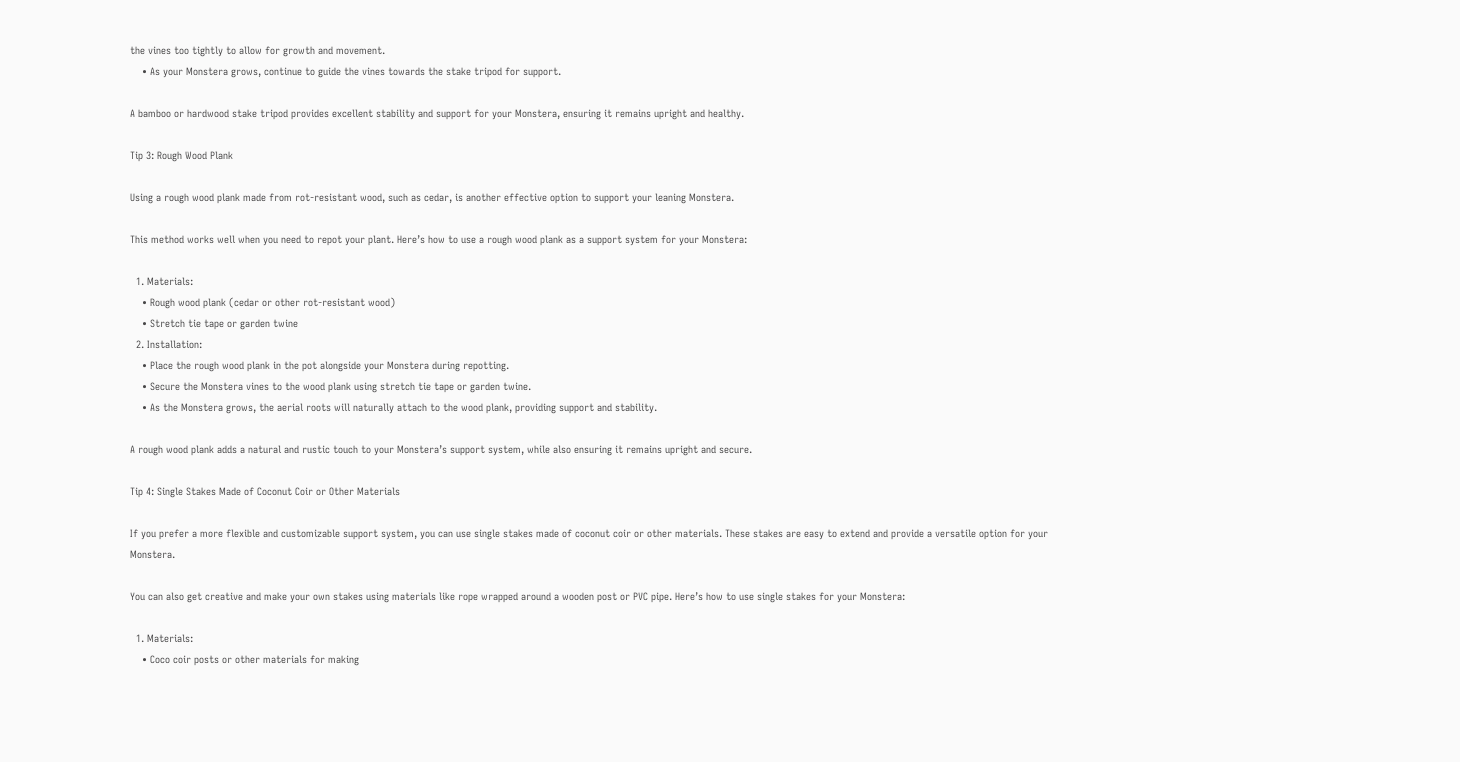the vines too tightly to allow for growth and movement.
    • As your Monstera grows, continue to guide the vines towards the stake tripod for support.

A bamboo or hardwood stake tripod provides excellent stability and support for your Monstera, ensuring it remains upright and healthy.

Tip 3: Rough Wood Plank

Using a rough wood plank made from rot-resistant wood, such as cedar, is another effective option to support your leaning Monstera.

This method works well when you need to repot your plant. Here’s how to use a rough wood plank as a support system for your Monstera:

  1. Materials:
    • Rough wood plank (cedar or other rot-resistant wood)
    • Stretch tie tape or garden twine
  2. Installation:
    • Place the rough wood plank in the pot alongside your Monstera during repotting.
    • Secure the Monstera vines to the wood plank using stretch tie tape or garden twine.
    • As the Monstera grows, the aerial roots will naturally attach to the wood plank, providing support and stability.

A rough wood plank adds a natural and rustic touch to your Monstera’s support system, while also ensuring it remains upright and secure.

Tip 4: Single Stakes Made of Coconut Coir or Other Materials

If you prefer a more flexible and customizable support system, you can use single stakes made of coconut coir or other materials. These stakes are easy to extend and provide a versatile option for your Monstera.

You can also get creative and make your own stakes using materials like rope wrapped around a wooden post or PVC pipe. Here’s how to use single stakes for your Monstera:

  1. Materials:
    • Coco coir posts or other materials for making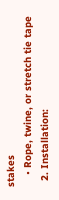stakes
    • Rope, twine, or stretch tie tape
  2. Installation: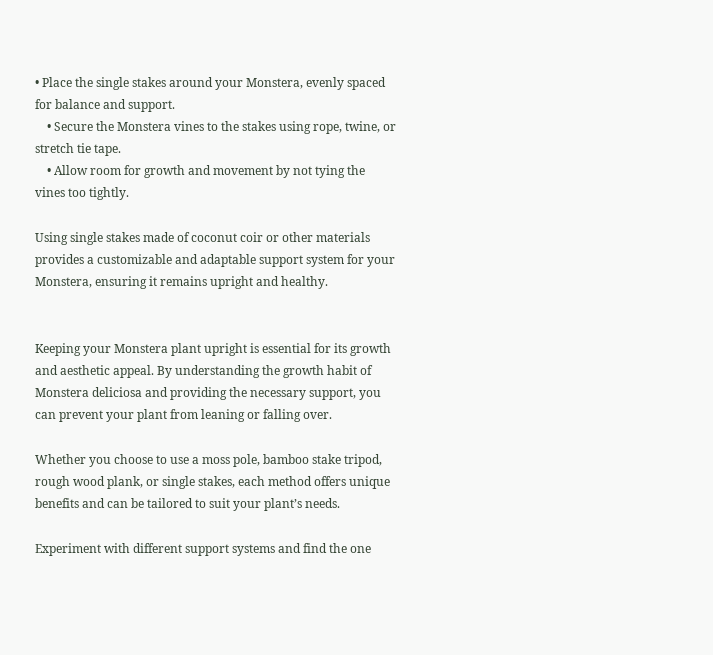• Place the single stakes around your Monstera, evenly spaced for balance and support.
    • Secure the Monstera vines to the stakes using rope, twine, or stretch tie tape.
    • Allow room for growth and movement by not tying the vines too tightly.

Using single stakes made of coconut coir or other materials provides a customizable and adaptable support system for your Monstera, ensuring it remains upright and healthy.


Keeping your Monstera plant upright is essential for its growth and aesthetic appeal. By understanding the growth habit of Monstera deliciosa and providing the necessary support, you can prevent your plant from leaning or falling over.

Whether you choose to use a moss pole, bamboo stake tripod, rough wood plank, or single stakes, each method offers unique benefits and can be tailored to suit your plant’s needs.

Experiment with different support systems and find the one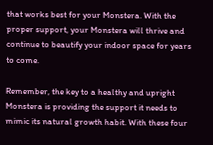that works best for your Monstera. With the proper support, your Monstera will thrive and continue to beautify your indoor space for years to come.

Remember, the key to a healthy and upright Monstera is providing the support it needs to mimic its natural growth habit. With these four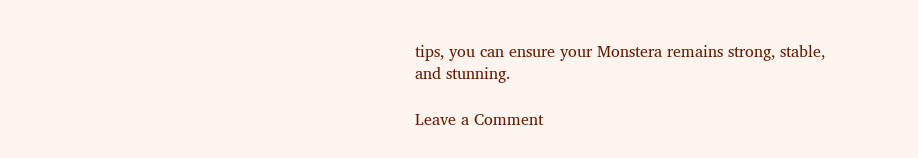tips, you can ensure your Monstera remains strong, stable, and stunning.

Leave a Comment